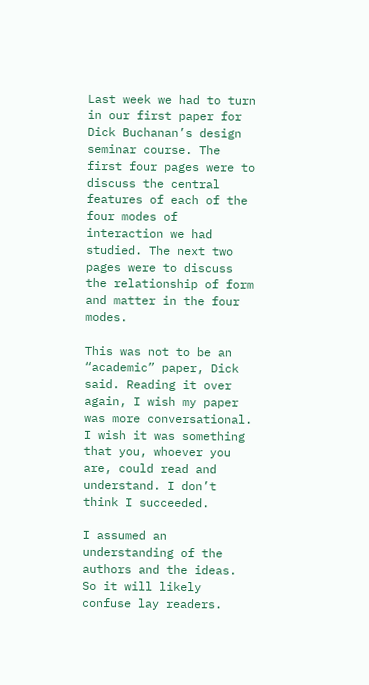Last week we had to turn in our first paper for Dick Buchanan’s design seminar course. The first four pages were to discuss the central features of each of the four modes of interaction we had studied. The next two pages were to discuss the relationship of form and matter in the four modes.

This was not to be an “academic” paper, Dick said. Reading it over again, I wish my paper was more conversational. I wish it was something that you, whoever you are, could read and understand. I don’t think I succeeded.

I assumed an understanding of the authors and the ideas. So it will likely confuse lay readers.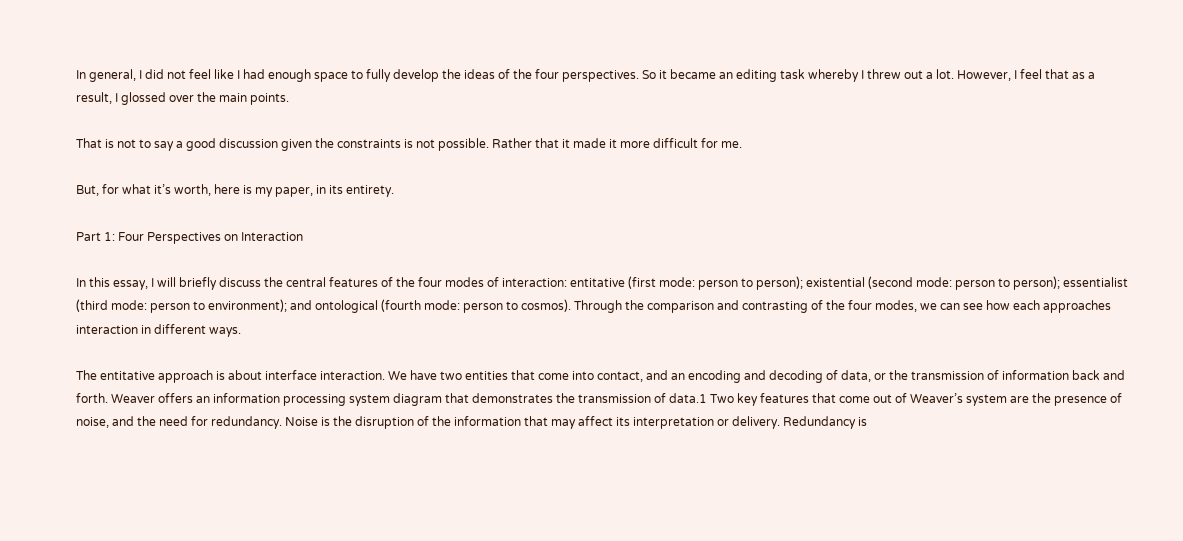In general, I did not feel like I had enough space to fully develop the ideas of the four perspectives. So it became an editing task whereby I threw out a lot. However, I feel that as a result, I glossed over the main points.

That is not to say a good discussion given the constraints is not possible. Rather that it made it more difficult for me.

But, for what it’s worth, here is my paper, in its entirety.

Part 1: Four Perspectives on Interaction

In this essay, I will briefly discuss the central features of the four modes of interaction: entitative (first mode: person to person); existential (second mode: person to person); essentialist (third mode: person to environment); and ontological (fourth mode: person to cosmos). Through the comparison and contrasting of the four modes, we can see how each approaches interaction in different ways.

The entitative approach is about interface interaction. We have two entities that come into contact, and an encoding and decoding of data, or the transmission of information back and forth. Weaver offers an information processing system diagram that demonstrates the transmission of data.1 Two key features that come out of Weaver’s system are the presence of noise, and the need for redundancy. Noise is the disruption of the information that may affect its interpretation or delivery. Redundancy is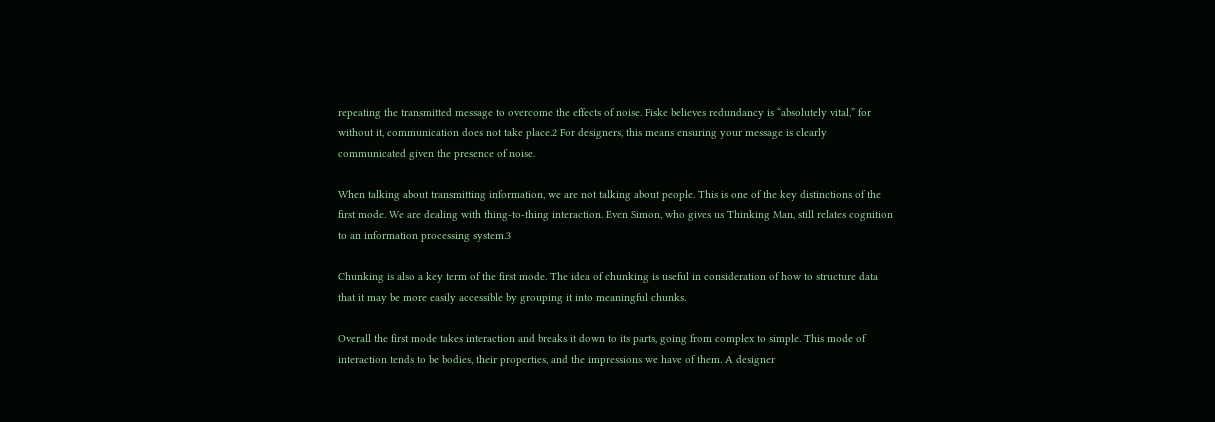repeating the transmitted message to overcome the effects of noise. Fiske believes redundancy is “absolutely vital,” for without it, communication does not take place.2 For designers, this means ensuring your message is clearly communicated given the presence of noise.

When talking about transmitting information, we are not talking about people. This is one of the key distinctions of the first mode. We are dealing with thing-to-thing interaction. Even Simon, who gives us Thinking Man, still relates cognition to an information processing system.3

Chunking is also a key term of the first mode. The idea of chunking is useful in consideration of how to structure data that it may be more easily accessible by grouping it into meaningful chunks.

Overall the first mode takes interaction and breaks it down to its parts, going from complex to simple. This mode of interaction tends to be bodies, their properties, and the impressions we have of them. A designer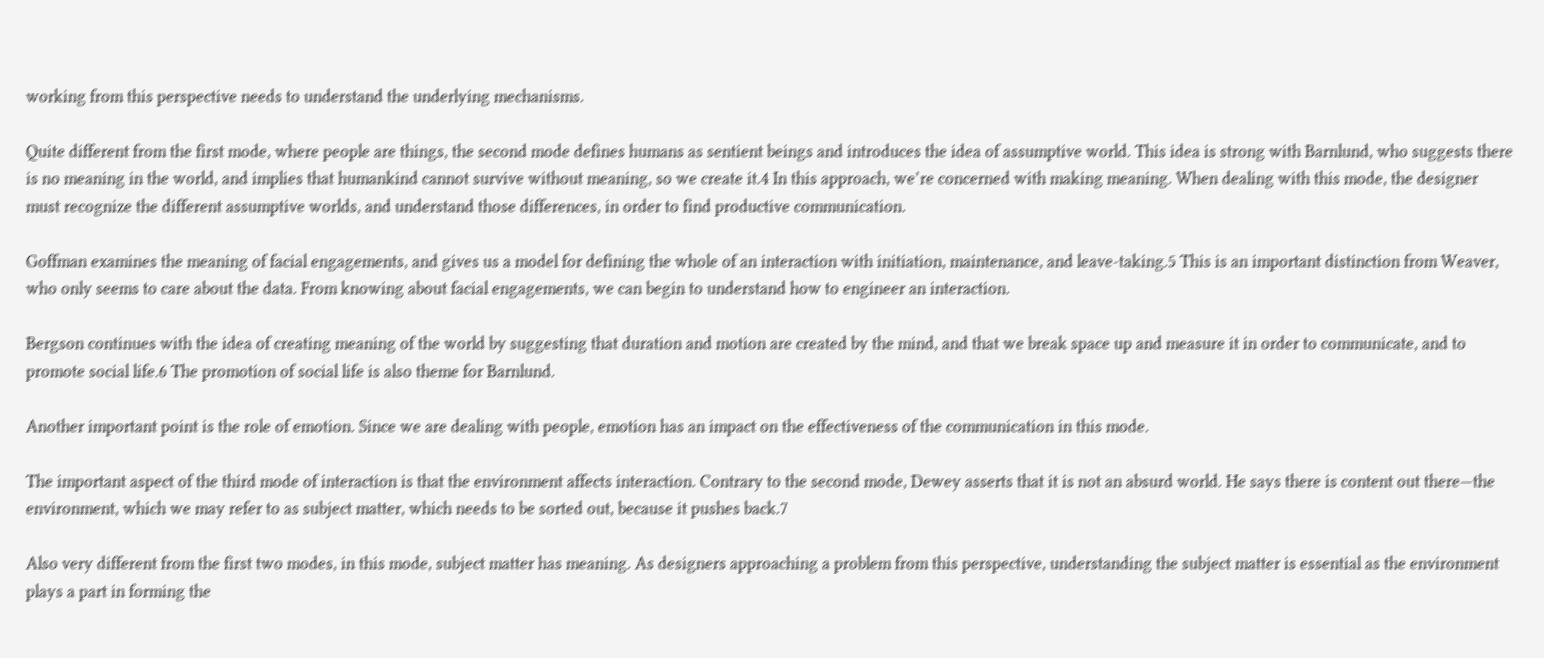working from this perspective needs to understand the underlying mechanisms.

Quite different from the first mode, where people are things, the second mode defines humans as sentient beings and introduces the idea of assumptive world. This idea is strong with Barnlund, who suggests there is no meaning in the world, and implies that humankind cannot survive without meaning, so we create it.4 In this approach, we’re concerned with making meaning. When dealing with this mode, the designer must recognize the different assumptive worlds, and understand those differences, in order to find productive communication.

Goffman examines the meaning of facial engagements, and gives us a model for defining the whole of an interaction with initiation, maintenance, and leave-taking.5 This is an important distinction from Weaver, who only seems to care about the data. From knowing about facial engagements, we can begin to understand how to engineer an interaction.

Bergson continues with the idea of creating meaning of the world by suggesting that duration and motion are created by the mind, and that we break space up and measure it in order to communicate, and to promote social life.6 The promotion of social life is also theme for Barnlund.

Another important point is the role of emotion. Since we are dealing with people, emotion has an impact on the effectiveness of the communication in this mode.

The important aspect of the third mode of interaction is that the environment affects interaction. Contrary to the second mode, Dewey asserts that it is not an absurd world. He says there is content out there—the environment, which we may refer to as subject matter, which needs to be sorted out, because it pushes back.7

Also very different from the first two modes, in this mode, subject matter has meaning. As designers approaching a problem from this perspective, understanding the subject matter is essential as the environment plays a part in forming the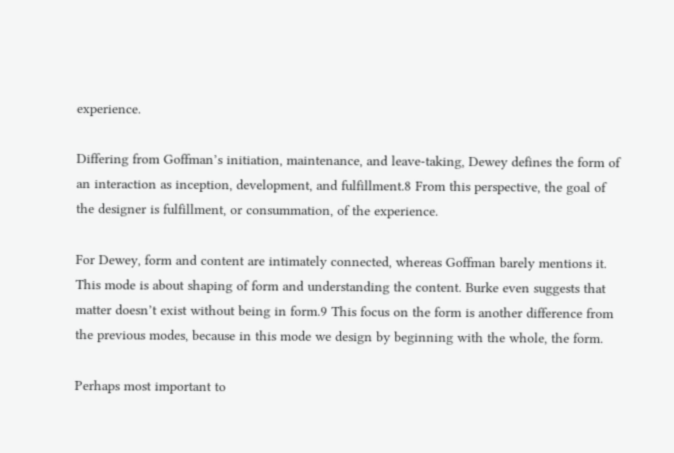experience.

Differing from Goffman’s initiation, maintenance, and leave-taking, Dewey defines the form of an interaction as inception, development, and fulfillment.8 From this perspective, the goal of the designer is fulfillment, or consummation, of the experience.

For Dewey, form and content are intimately connected, whereas Goffman barely mentions it. This mode is about shaping of form and understanding the content. Burke even suggests that matter doesn’t exist without being in form.9 This focus on the form is another difference from the previous modes, because in this mode we design by beginning with the whole, the form.

Perhaps most important to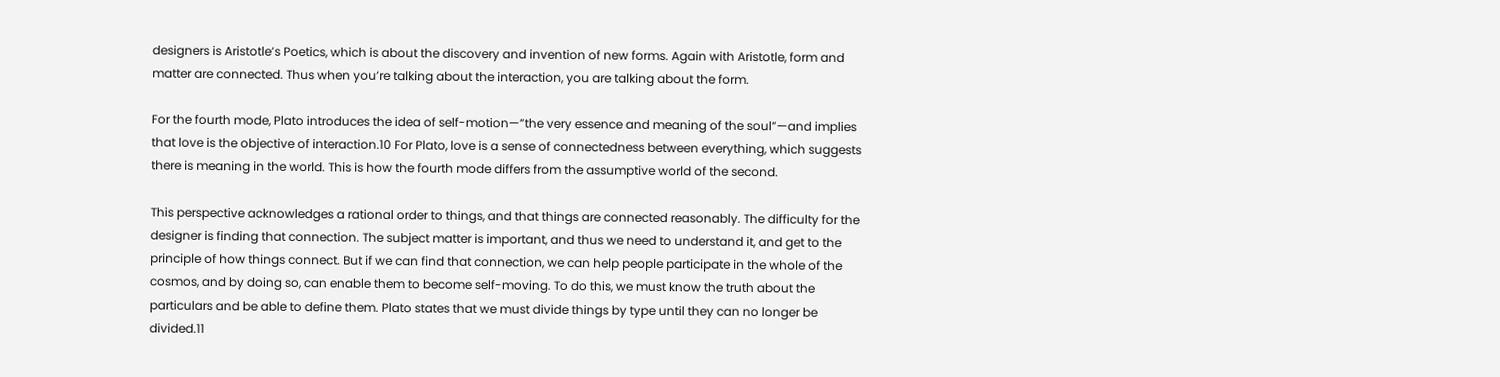designers is Aristotle’s Poetics, which is about the discovery and invention of new forms. Again with Aristotle, form and matter are connected. Thus when you’re talking about the interaction, you are talking about the form.

For the fourth mode, Plato introduces the idea of self-motion—”the very essence and meaning of the soul”—and implies that love is the objective of interaction.10 For Plato, love is a sense of connectedness between everything, which suggests there is meaning in the world. This is how the fourth mode differs from the assumptive world of the second.

This perspective acknowledges a rational order to things, and that things are connected reasonably. The difficulty for the designer is finding that connection. The subject matter is important, and thus we need to understand it, and get to the principle of how things connect. But if we can find that connection, we can help people participate in the whole of the cosmos, and by doing so, can enable them to become self-moving. To do this, we must know the truth about the particulars and be able to define them. Plato states that we must divide things by type until they can no longer be divided.11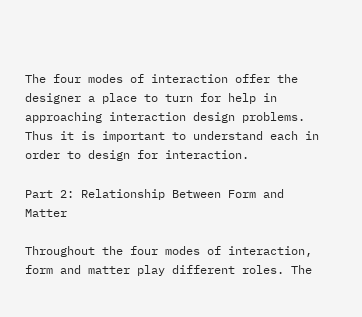The four modes of interaction offer the designer a place to turn for help in approaching interaction design problems. Thus it is important to understand each in order to design for interaction.

Part 2: Relationship Between Form and Matter

Throughout the four modes of interaction, form and matter play different roles. The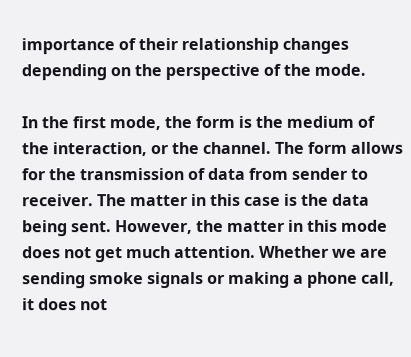importance of their relationship changes depending on the perspective of the mode.

In the first mode, the form is the medium of the interaction, or the channel. The form allows for the transmission of data from sender to receiver. The matter in this case is the data being sent. However, the matter in this mode does not get much attention. Whether we are sending smoke signals or making a phone call, it does not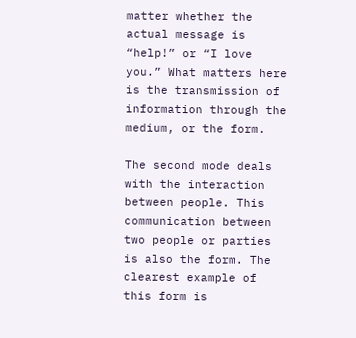matter whether the actual message is “help!” or “I love you.” What matters here is the transmission of information through the medium, or the form.

The second mode deals with the interaction between people. This communication between two people or parties is also the form. The clearest example of this form is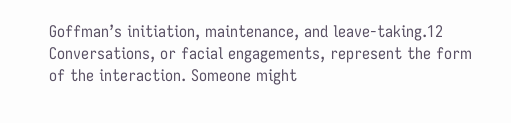Goffman’s initiation, maintenance, and leave-taking.12 Conversations, or facial engagements, represent the form of the interaction. Someone might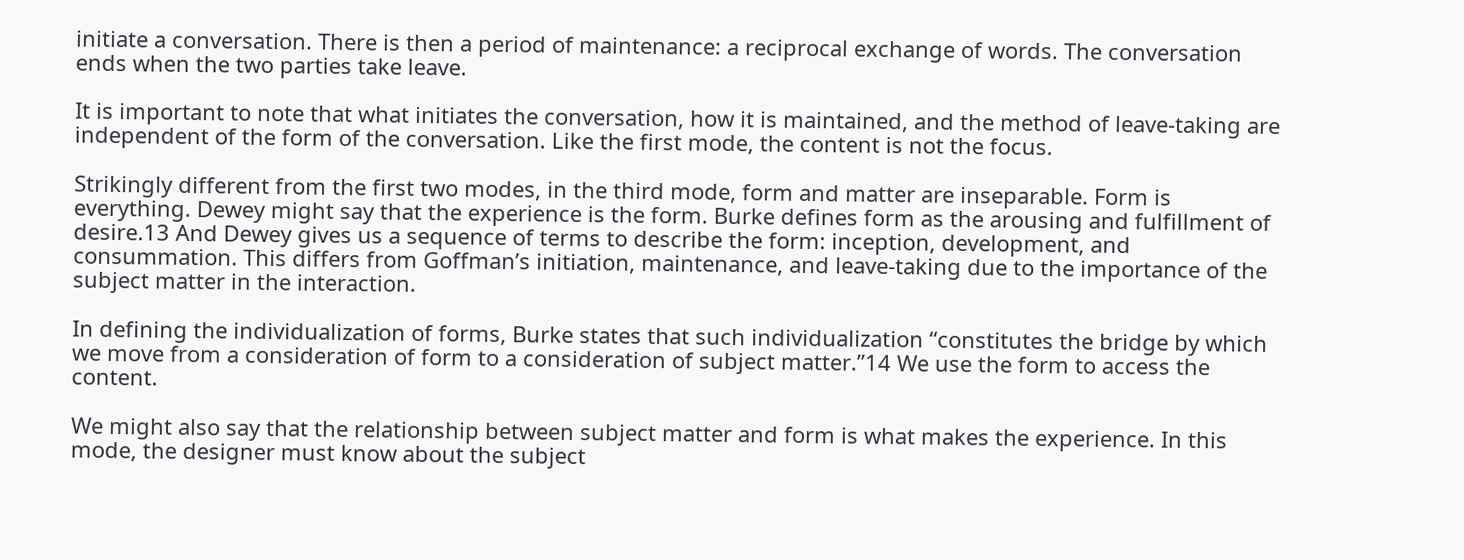initiate a conversation. There is then a period of maintenance: a reciprocal exchange of words. The conversation ends when the two parties take leave.

It is important to note that what initiates the conversation, how it is maintained, and the method of leave-taking are independent of the form of the conversation. Like the first mode, the content is not the focus.

Strikingly different from the first two modes, in the third mode, form and matter are inseparable. Form is everything. Dewey might say that the experience is the form. Burke defines form as the arousing and fulfillment of desire.13 And Dewey gives us a sequence of terms to describe the form: inception, development, and consummation. This differs from Goffman’s initiation, maintenance, and leave-taking due to the importance of the subject matter in the interaction.

In defining the individualization of forms, Burke states that such individualization “constitutes the bridge by which we move from a consideration of form to a consideration of subject matter.”14 We use the form to access the content.

We might also say that the relationship between subject matter and form is what makes the experience. In this mode, the designer must know about the subject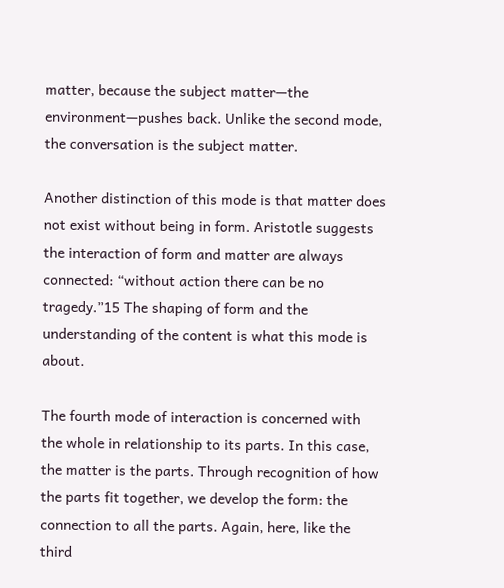matter, because the subject matter—the environment—pushes back. Unlike the second mode, the conversation is the subject matter.

Another distinction of this mode is that matter does not exist without being in form. Aristotle suggests the interaction of form and matter are always connected: “without action there can be no tragedy.”15 The shaping of form and the understanding of the content is what this mode is about.

The fourth mode of interaction is concerned with the whole in relationship to its parts. In this case, the matter is the parts. Through recognition of how the parts fit together, we develop the form: the connection to all the parts. Again, here, like the third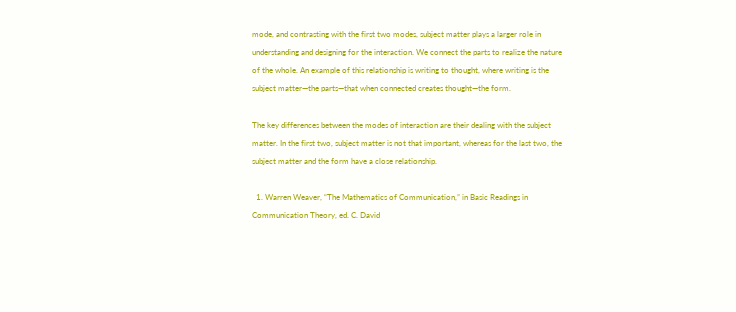mode, and contrasting with the first two modes, subject matter plays a larger role in understanding and designing for the interaction. We connect the parts to realize the nature of the whole. An example of this relationship is writing to thought, where writing is the subject matter—the parts—that when connected creates thought—the form.

The key differences between the modes of interaction are their dealing with the subject matter. In the first two, subject matter is not that important, whereas for the last two, the subject matter and the form have a close relationship.

  1. Warren Weaver, “The Mathematics of Communication,” in Basic Readings in Communication Theory, ed. C. David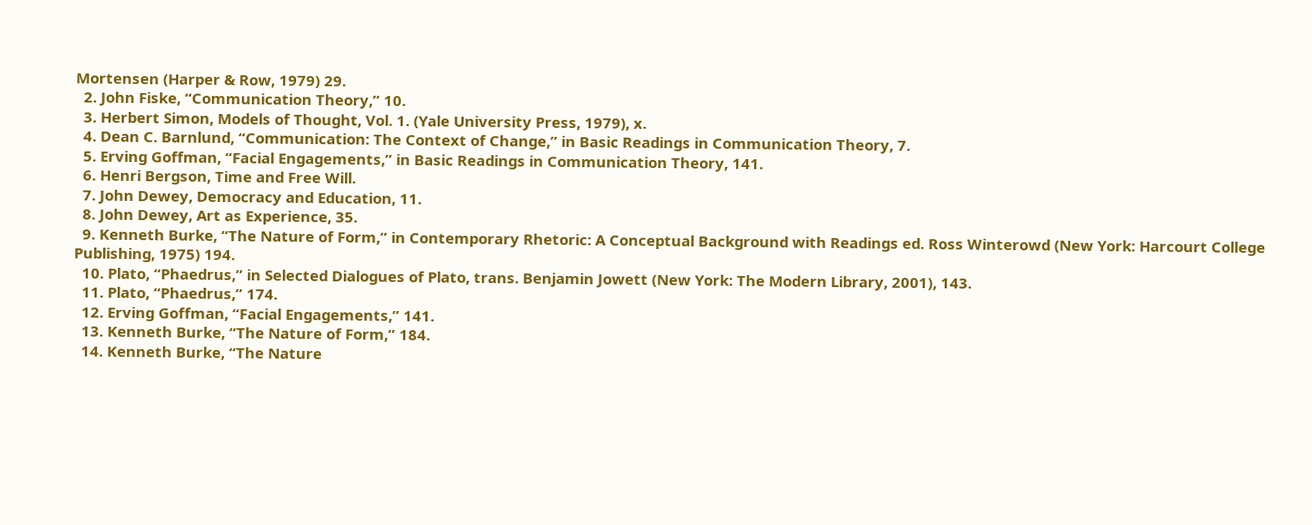Mortensen (Harper & Row, 1979) 29.
  2. John Fiske, “Communication Theory,” 10.
  3. Herbert Simon, Models of Thought, Vol. 1. (Yale University Press, 1979), x.
  4. Dean C. Barnlund, “Communication: The Context of Change,” in Basic Readings in Communication Theory, 7.
  5. Erving Goffman, “Facial Engagements,” in Basic Readings in Communication Theory, 141.
  6. Henri Bergson, Time and Free Will.
  7. John Dewey, Democracy and Education, 11.
  8. John Dewey, Art as Experience, 35.
  9. Kenneth Burke, “The Nature of Form,” in Contemporary Rhetoric: A Conceptual Background with Readings ed. Ross Winterowd (New York: Harcourt College Publishing, 1975) 194.
  10. Plato, “Phaedrus,” in Selected Dialogues of Plato, trans. Benjamin Jowett (New York: The Modern Library, 2001), 143.
  11. Plato, “Phaedrus,” 174.
  12. Erving Goffman, “Facial Engagements,” 141.
  13. Kenneth Burke, “The Nature of Form,” 184.
  14. Kenneth Burke, “The Nature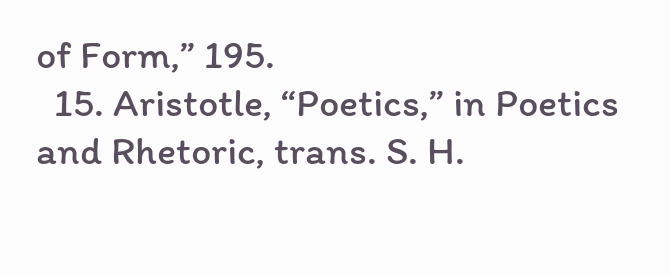of Form,” 195.
  15. Aristotle, “Poetics,” in Poetics and Rhetoric, trans. S. H.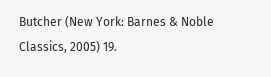Butcher (New York: Barnes & Noble Classics, 2005) 19.